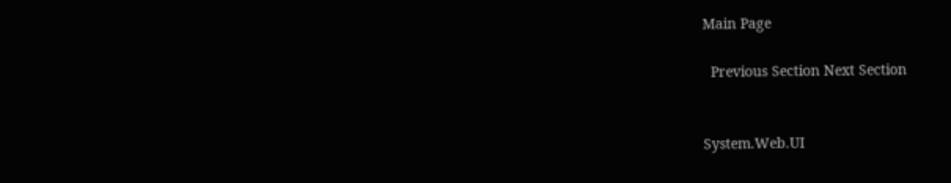Main Page

  Previous Section Next Section


System.Web.UI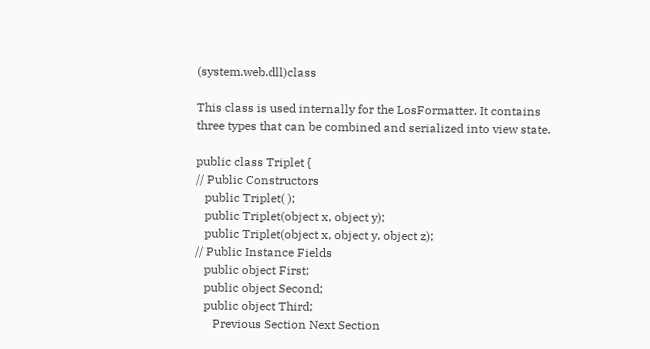(system.web.dll)class

This class is used internally for the LosFormatter. It contains three types that can be combined and serialized into view state.

public class Triplet {
// Public Constructors
   public Triplet( );
   public Triplet(object x, object y);
   public Triplet(object x, object y, object z);
// Public Instance Fields
   public object First;
   public object Second;
   public object Third;
      Previous Section Next Section